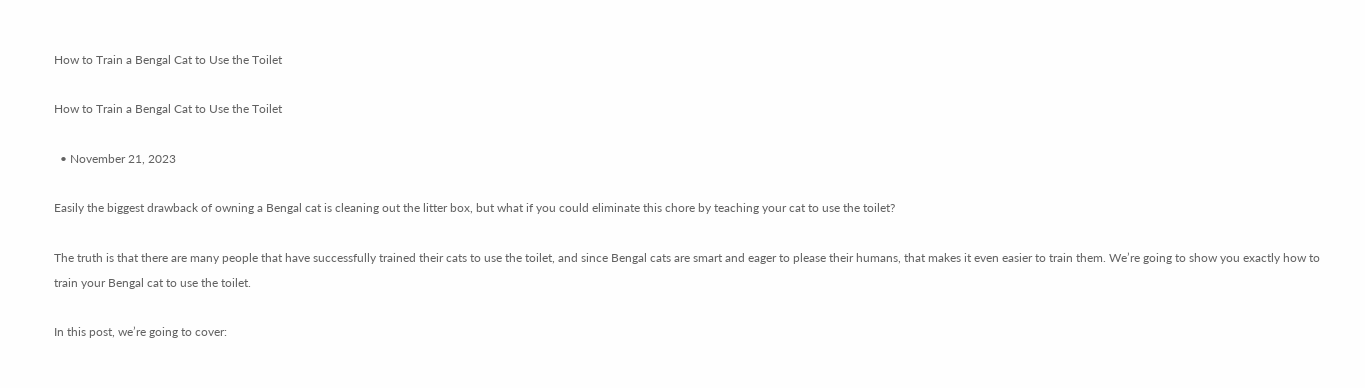How to Train a Bengal Cat to Use the Toilet

How to Train a Bengal Cat to Use the Toilet

  • November 21, 2023

Easily the biggest drawback of owning a Bengal cat is cleaning out the litter box, but what if you could eliminate this chore by teaching your cat to use the toilet?

The truth is that there are many people that have successfully trained their cats to use the toilet, and since Bengal cats are smart and eager to please their humans, that makes it even easier to train them. We’re going to show you exactly how to train your Bengal cat to use the toilet.

In this post, we’re going to cover: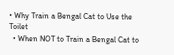• Why Train a Bengal Cat to Use the Toilet
  • When NOT to Train a Bengal Cat to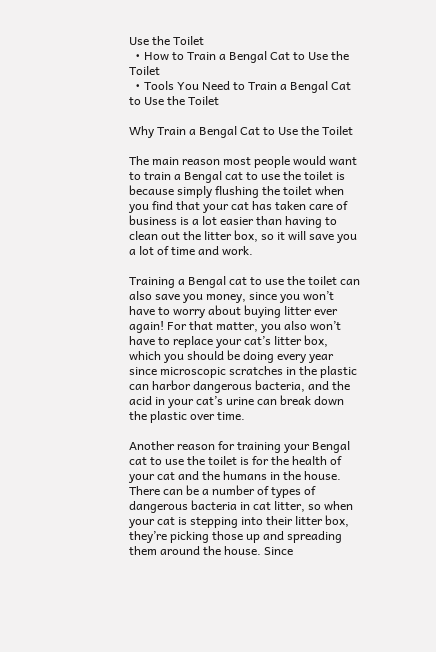Use the Toilet
  • How to Train a Bengal Cat to Use the Toilet
  • Tools You Need to Train a Bengal Cat to Use the Toilet

Why Train a Bengal Cat to Use the Toilet

The main reason most people would want to train a Bengal cat to use the toilet is because simply flushing the toilet when you find that your cat has taken care of business is a lot easier than having to clean out the litter box, so it will save you a lot of time and work.

Training a Bengal cat to use the toilet can also save you money, since you won’t have to worry about buying litter ever again! For that matter, you also won’t have to replace your cat’s litter box, which you should be doing every year since microscopic scratches in the plastic can harbor dangerous bacteria, and the acid in your cat’s urine can break down the plastic over time.

Another reason for training your Bengal cat to use the toilet is for the health of your cat and the humans in the house. There can be a number of types of dangerous bacteria in cat litter, so when your cat is stepping into their litter box, they’re picking those up and spreading them around the house. Since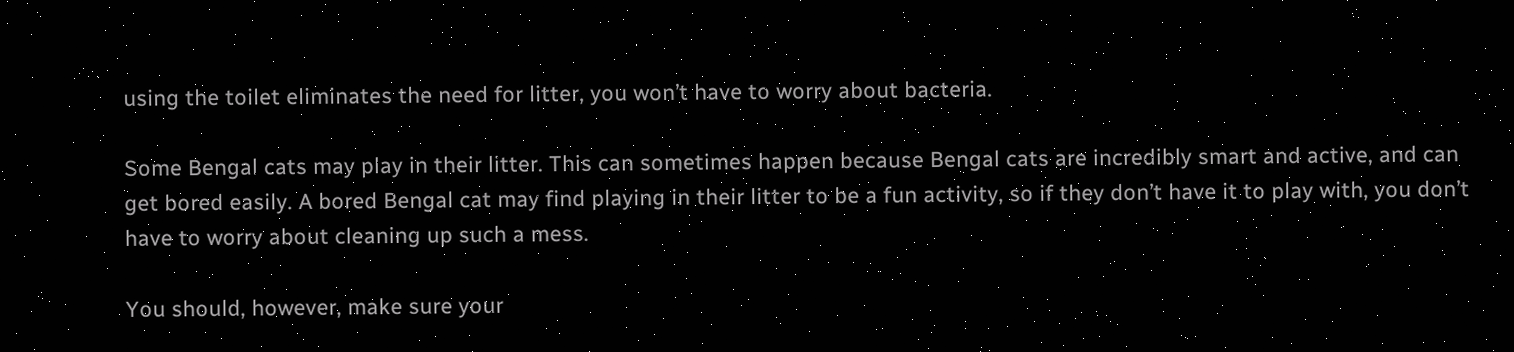using the toilet eliminates the need for litter, you won’t have to worry about bacteria.

Some Bengal cats may play in their litter. This can sometimes happen because Bengal cats are incredibly smart and active, and can get bored easily. A bored Bengal cat may find playing in their litter to be a fun activity, so if they don’t have it to play with, you don’t have to worry about cleaning up such a mess.

You should, however, make sure your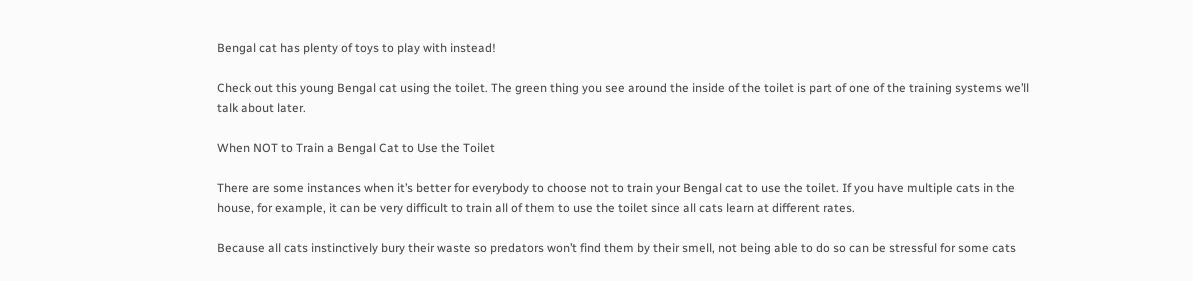Bengal cat has plenty of toys to play with instead!

Check out this young Bengal cat using the toilet. The green thing you see around the inside of the toilet is part of one of the training systems we’ll talk about later.

When NOT to Train a Bengal Cat to Use the Toilet

There are some instances when it’s better for everybody to choose not to train your Bengal cat to use the toilet. If you have multiple cats in the house, for example, it can be very difficult to train all of them to use the toilet since all cats learn at different rates.

Because all cats instinctively bury their waste so predators won’t find them by their smell, not being able to do so can be stressful for some cats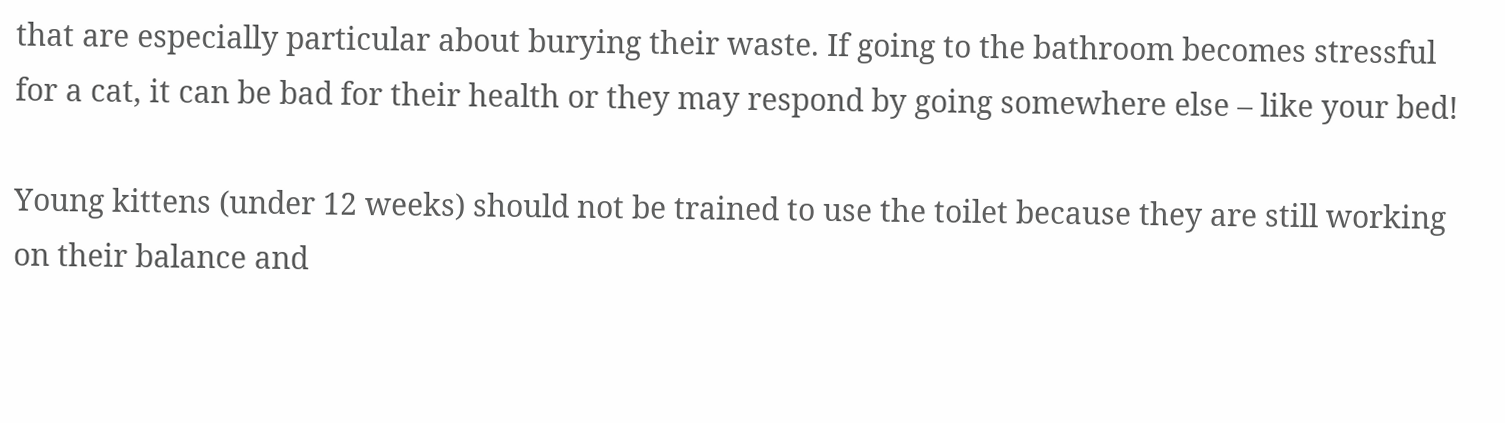that are especially particular about burying their waste. If going to the bathroom becomes stressful for a cat, it can be bad for their health or they may respond by going somewhere else – like your bed!

Young kittens (under 12 weeks) should not be trained to use the toilet because they are still working on their balance and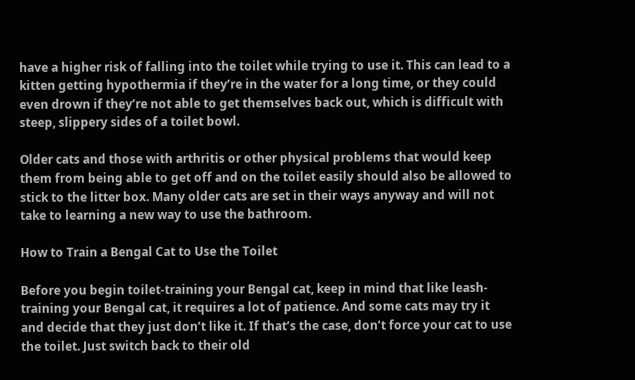have a higher risk of falling into the toilet while trying to use it. This can lead to a kitten getting hypothermia if they’re in the water for a long time, or they could even drown if they’re not able to get themselves back out, which is difficult with steep, slippery sides of a toilet bowl.

Older cats and those with arthritis or other physical problems that would keep them from being able to get off and on the toilet easily should also be allowed to stick to the litter box. Many older cats are set in their ways anyway and will not take to learning a new way to use the bathroom.

How to Train a Bengal Cat to Use the Toilet

Before you begin toilet-training your Bengal cat, keep in mind that like leash-training your Bengal cat, it requires a lot of patience. And some cats may try it and decide that they just don’t like it. If that’s the case, don’t force your cat to use the toilet. Just switch back to their old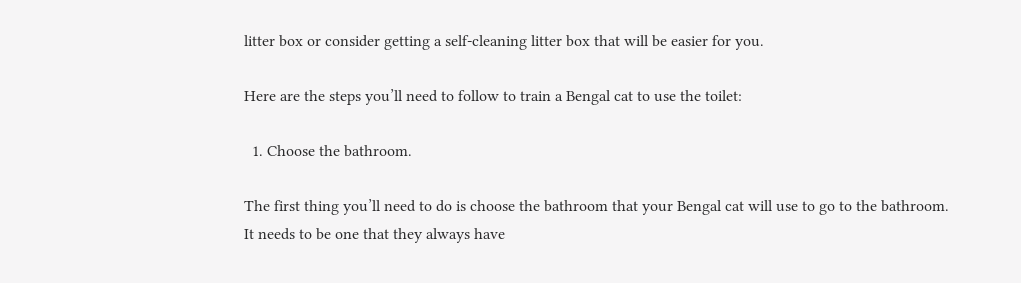litter box or consider getting a self-cleaning litter box that will be easier for you.

Here are the steps you’ll need to follow to train a Bengal cat to use the toilet:

  1. Choose the bathroom.

The first thing you’ll need to do is choose the bathroom that your Bengal cat will use to go to the bathroom. It needs to be one that they always have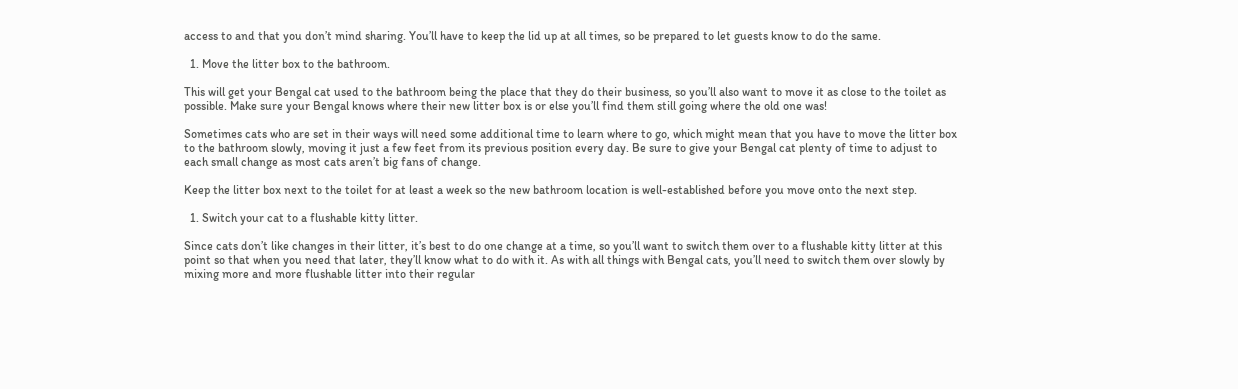access to and that you don’t mind sharing. You’ll have to keep the lid up at all times, so be prepared to let guests know to do the same.

  1. Move the litter box to the bathroom.

This will get your Bengal cat used to the bathroom being the place that they do their business, so you’ll also want to move it as close to the toilet as possible. Make sure your Bengal knows where their new litter box is or else you’ll find them still going where the old one was!

Sometimes cats who are set in their ways will need some additional time to learn where to go, which might mean that you have to move the litter box to the bathroom slowly, moving it just a few feet from its previous position every day. Be sure to give your Bengal cat plenty of time to adjust to each small change as most cats aren’t big fans of change.

Keep the litter box next to the toilet for at least a week so the new bathroom location is well-established before you move onto the next step.

  1. Switch your cat to a flushable kitty litter.

Since cats don’t like changes in their litter, it’s best to do one change at a time, so you’ll want to switch them over to a flushable kitty litter at this point so that when you need that later, they’ll know what to do with it. As with all things with Bengal cats, you’ll need to switch them over slowly by mixing more and more flushable litter into their regular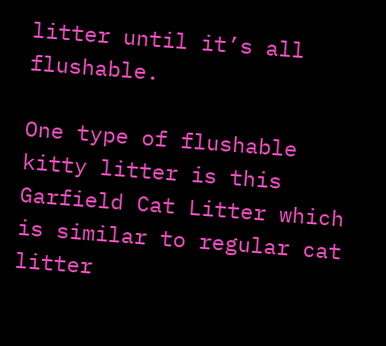litter until it’s all flushable.

One type of flushable kitty litter is this Garfield Cat Litter which is similar to regular cat litter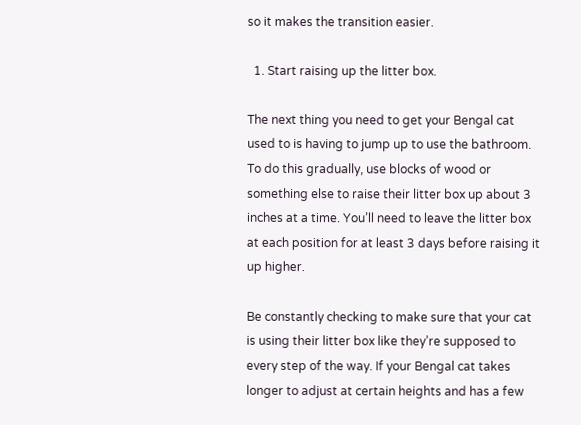so it makes the transition easier.

  1. Start raising up the litter box.

The next thing you need to get your Bengal cat used to is having to jump up to use the bathroom. To do this gradually, use blocks of wood or something else to raise their litter box up about 3 inches at a time. You’ll need to leave the litter box at each position for at least 3 days before raising it up higher.

Be constantly checking to make sure that your cat is using their litter box like they’re supposed to every step of the way. If your Bengal cat takes longer to adjust at certain heights and has a few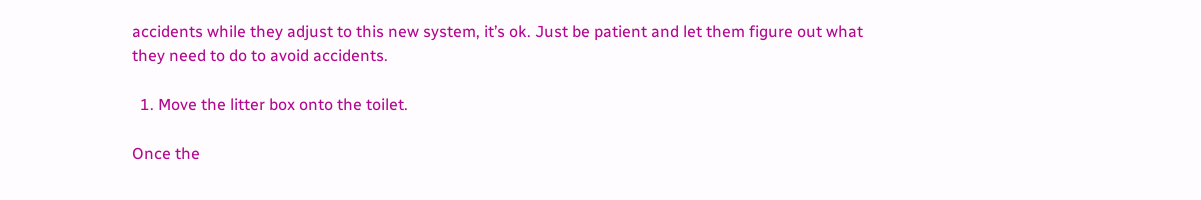accidents while they adjust to this new system, it’s ok. Just be patient and let them figure out what they need to do to avoid accidents.

  1. Move the litter box onto the toilet.

Once the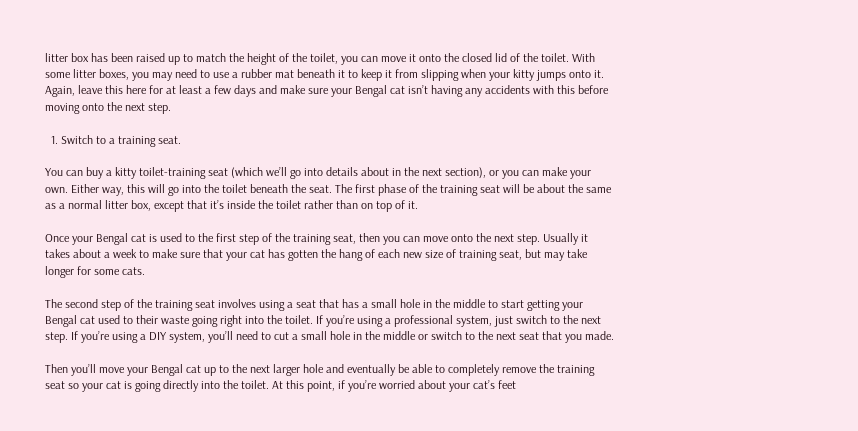litter box has been raised up to match the height of the toilet, you can move it onto the closed lid of the toilet. With some litter boxes, you may need to use a rubber mat beneath it to keep it from slipping when your kitty jumps onto it. Again, leave this here for at least a few days and make sure your Bengal cat isn’t having any accidents with this before moving onto the next step.

  1. Switch to a training seat.

You can buy a kitty toilet-training seat (which we’ll go into details about in the next section), or you can make your own. Either way, this will go into the toilet beneath the seat. The first phase of the training seat will be about the same as a normal litter box, except that it’s inside the toilet rather than on top of it.

Once your Bengal cat is used to the first step of the training seat, then you can move onto the next step. Usually it takes about a week to make sure that your cat has gotten the hang of each new size of training seat, but may take longer for some cats.

The second step of the training seat involves using a seat that has a small hole in the middle to start getting your Bengal cat used to their waste going right into the toilet. If you’re using a professional system, just switch to the next step. If you’re using a DIY system, you’ll need to cut a small hole in the middle or switch to the next seat that you made.

Then you’ll move your Bengal cat up to the next larger hole and eventually be able to completely remove the training seat so your cat is going directly into the toilet. At this point, if you’re worried about your cat’s feet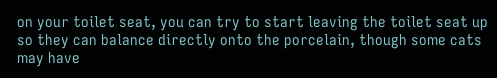on your toilet seat, you can try to start leaving the toilet seat up so they can balance directly onto the porcelain, though some cats may have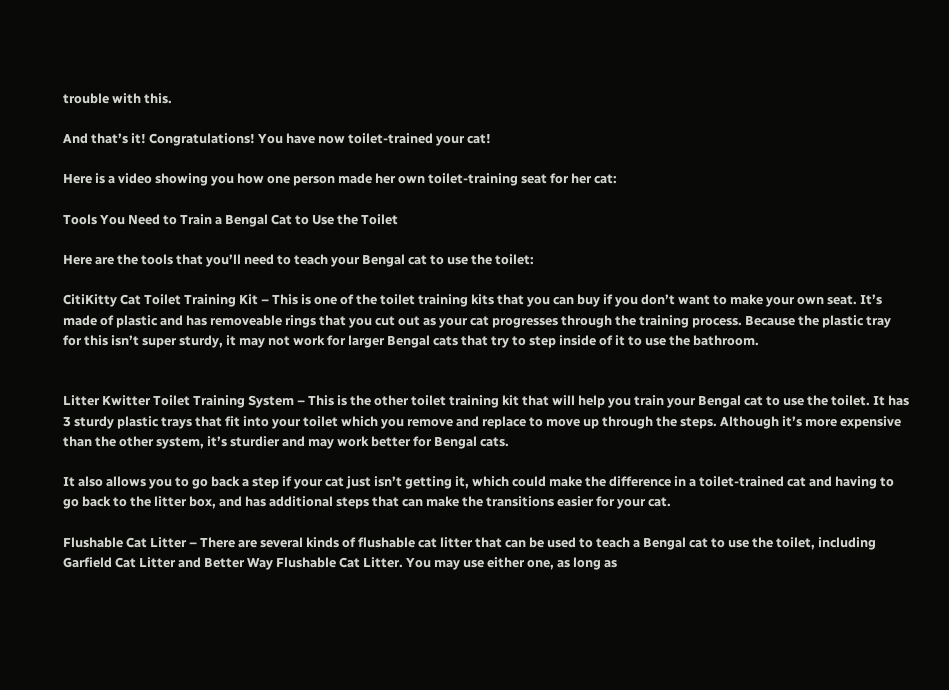trouble with this.

And that’s it! Congratulations! You have now toilet-trained your cat!

Here is a video showing you how one person made her own toilet-training seat for her cat:

Tools You Need to Train a Bengal Cat to Use the Toilet

Here are the tools that you’ll need to teach your Bengal cat to use the toilet:

CitiKitty Cat Toilet Training Kit – This is one of the toilet training kits that you can buy if you don’t want to make your own seat. It’s made of plastic and has removeable rings that you cut out as your cat progresses through the training process. Because the plastic tray for this isn’t super sturdy, it may not work for larger Bengal cats that try to step inside of it to use the bathroom.


Litter Kwitter Toilet Training System – This is the other toilet training kit that will help you train your Bengal cat to use the toilet. It has 3 sturdy plastic trays that fit into your toilet which you remove and replace to move up through the steps. Although it’s more expensive than the other system, it’s sturdier and may work better for Bengal cats.

It also allows you to go back a step if your cat just isn’t getting it, which could make the difference in a toilet-trained cat and having to go back to the litter box, and has additional steps that can make the transitions easier for your cat.

Flushable Cat Litter – There are several kinds of flushable cat litter that can be used to teach a Bengal cat to use the toilet, including Garfield Cat Litter and Better Way Flushable Cat Litter. You may use either one, as long as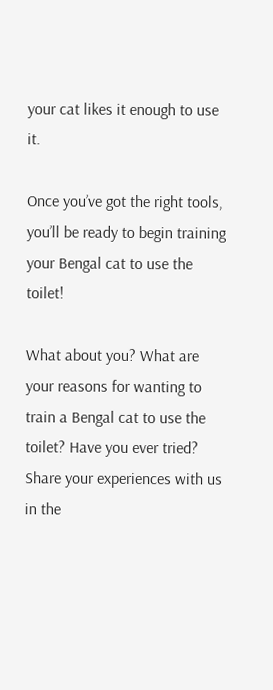your cat likes it enough to use it.

Once you’ve got the right tools, you’ll be ready to begin training your Bengal cat to use the toilet!

What about you? What are your reasons for wanting to train a Bengal cat to use the toilet? Have you ever tried? Share your experiences with us in the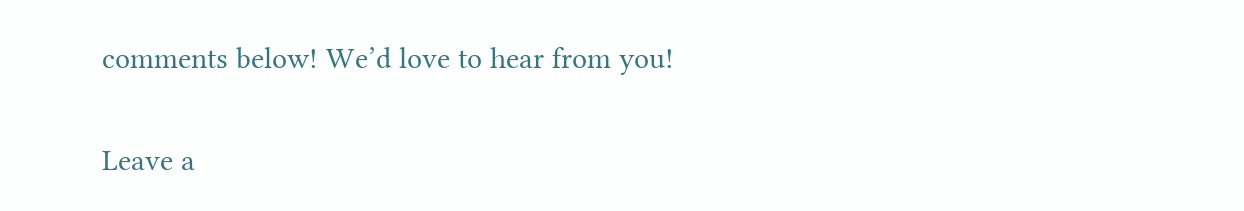comments below! We’d love to hear from you!

Leave a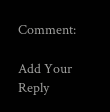Comment:

Add Your Reply